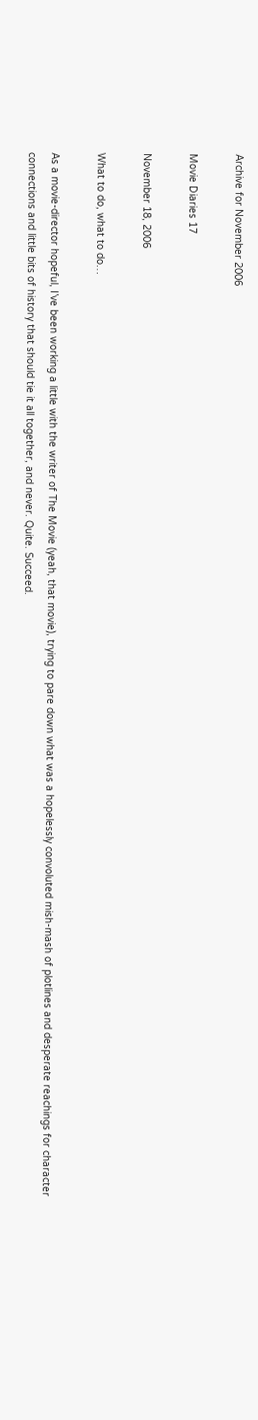Archive for November 2006

Movie Diaries 17

November 18, 2006

What to do, what to do…

As a movie-director hopeful, I’ve been working a little with the writer of The Movie (yeah, that movie), trying to pare down what was a hopelessly convoluted mish-mash of plotlines and desperate reachings for character connections and little bits of history that should tie it all together, and never. Quite. Succeed.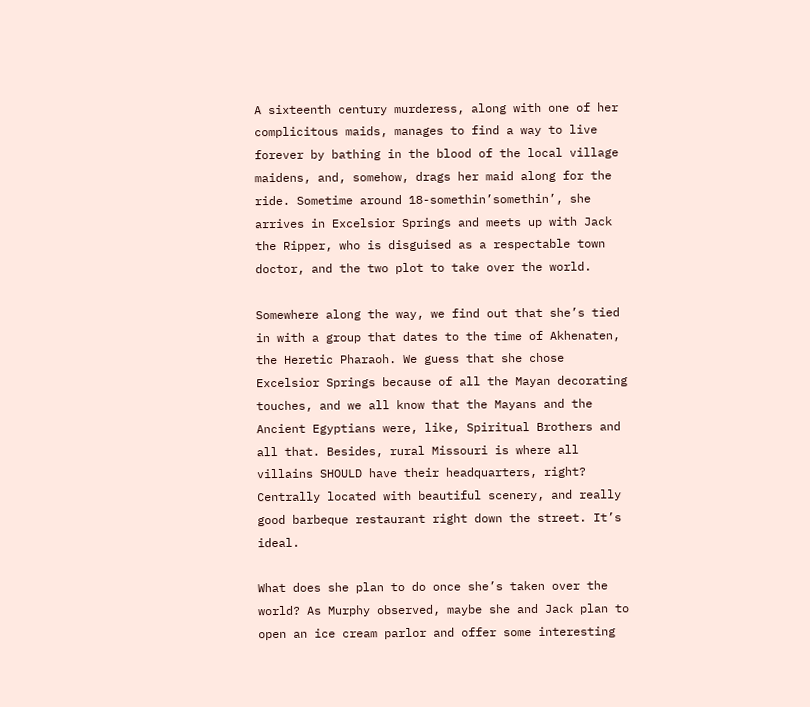A sixteenth century murderess, along with one of her complicitous maids, manages to find a way to live forever by bathing in the blood of the local village maidens, and, somehow, drags her maid along for the ride. Sometime around 18-somethin’somethin’, she arrives in Excelsior Springs and meets up with Jack the Ripper, who is disguised as a respectable town doctor, and the two plot to take over the world.

Somewhere along the way, we find out that she’s tied in with a group that dates to the time of Akhenaten, the Heretic Pharaoh. We guess that she chose Excelsior Springs because of all the Mayan decorating touches, and we all know that the Mayans and the Ancient Egyptians were, like, Spiritual Brothers and all that. Besides, rural Missouri is where all villains SHOULD have their headquarters, right? Centrally located with beautiful scenery, and really good barbeque restaurant right down the street. It’s ideal.

What does she plan to do once she’s taken over the world? As Murphy observed, maybe she and Jack plan to open an ice cream parlor and offer some interesting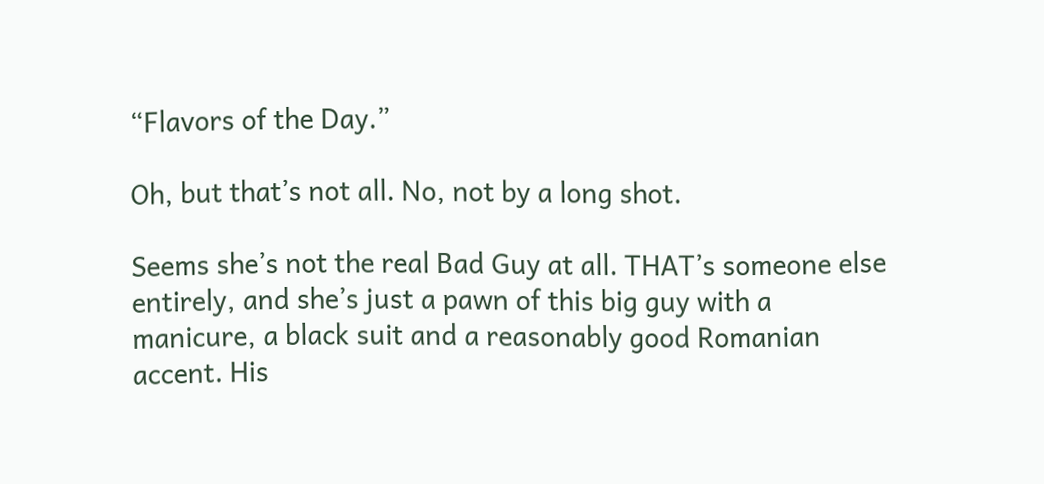“Flavors of the Day.”

Oh, but that’s not all. No, not by a long shot.

Seems she’s not the real Bad Guy at all. THAT’s someone else entirely, and she’s just a pawn of this big guy with a manicure, a black suit and a reasonably good Romanian accent. His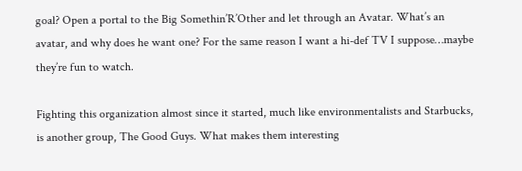goal? Open a portal to the Big Somethin’R’Other and let through an Avatar. What’s an avatar, and why does he want one? For the same reason I want a hi-def TV I suppose…maybe they’re fun to watch.

Fighting this organization almost since it started, much like environmentalists and Starbucks, is another group, The Good Guys. What makes them interesting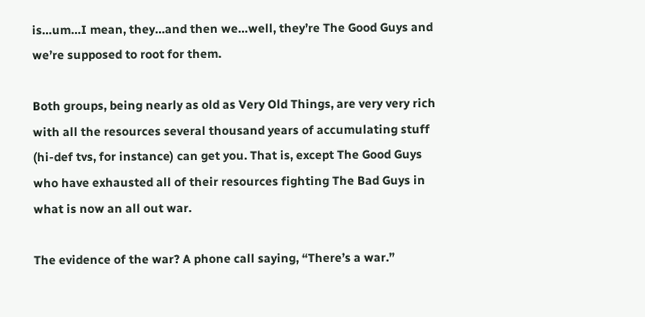is…um…I mean, they…and then we…well, they’re The Good Guys and we’re supposed to root for them.

Both groups, being nearly as old as Very Old Things, are very very rich with all the resources several thousand years of accumulating stuff (hi-def tvs, for instance) can get you. That is, except The Good Guys who have exhausted all of their resources fighting The Bad Guys in what is now an all out war.

The evidence of the war? A phone call saying, “There’s a war.”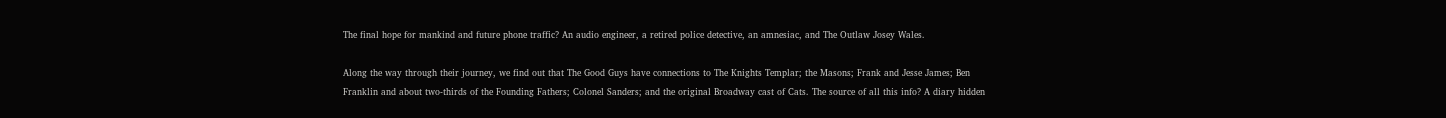The final hope for mankind and future phone traffic? An audio engineer, a retired police detective, an amnesiac, and The Outlaw Josey Wales.

Along the way through their journey, we find out that The Good Guys have connections to The Knights Templar; the Masons; Frank and Jesse James; Ben Franklin and about two-thirds of the Founding Fathers; Colonel Sanders; and the original Broadway cast of Cats. The source of all this info? A diary hidden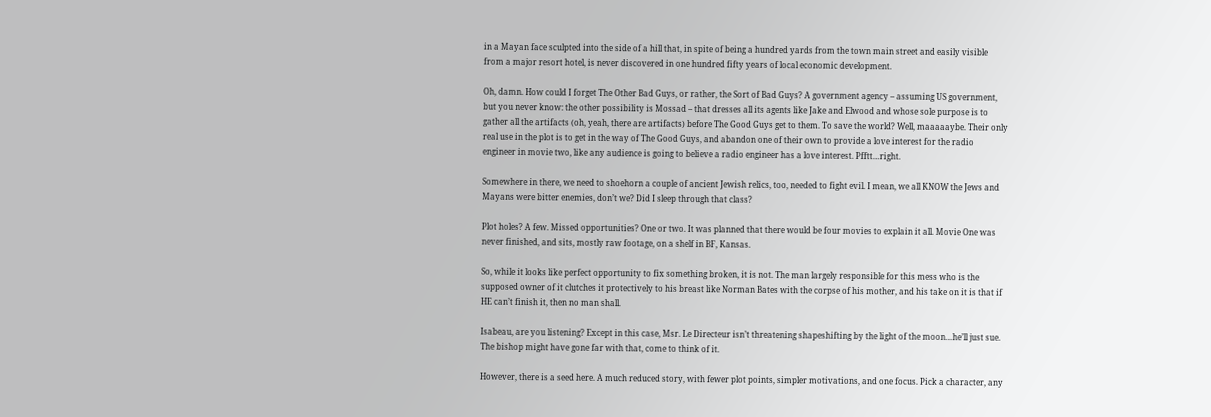in a Mayan face sculpted into the side of a hill that, in spite of being a hundred yards from the town main street and easily visible from a major resort hotel, is never discovered in one hundred fifty years of local economic development.

Oh, damn. How could I forget The Other Bad Guys, or rather, the Sort of Bad Guys? A government agency – assuming US government, but you never know: the other possibility is Mossad – that dresses all its agents like Jake and Elwood and whose sole purpose is to gather all the artifacts (oh, yeah, there are artifacts) before The Good Guys get to them. To save the world? Well, maaaaaybe. Their only real use in the plot is to get in the way of The Good Guys, and abandon one of their own to provide a love interest for the radio engineer in movie two, like any audience is going to believe a radio engineer has a love interest. Pfftt…right.

Somewhere in there, we need to shoehorn a couple of ancient Jewish relics, too, needed to fight evil. I mean, we all KNOW the Jews and Mayans were bitter enemies, don’t we? Did I sleep through that class?

Plot holes? A few. Missed opportunities? One or two. It was planned that there would be four movies to explain it all. Movie One was never finished, and sits, mostly raw footage, on a shelf in BF, Kansas.

So, while it looks like perfect opportunity to fix something broken, it is not. The man largely responsible for this mess who is the supposed owner of it clutches it protectively to his breast like Norman Bates with the corpse of his mother, and his take on it is that if HE can’t finish it, then no man shall.

Isabeau, are you listening? Except in this case, Msr. Le Directeur isn’t threatening shapeshifting by the light of the moon…he’ll just sue. The bishop might have gone far with that, come to think of it.

However, there is a seed here. A much reduced story, with fewer plot points, simpler motivations, and one focus. Pick a character, any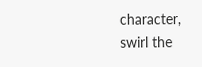character, swirl the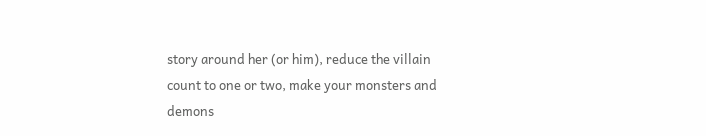story around her (or him), reduce the villain count to one or two, make your monsters and demons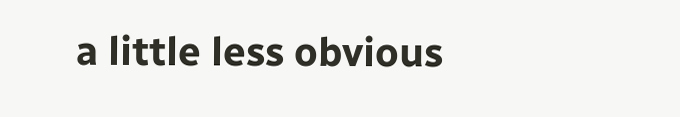a little less obvious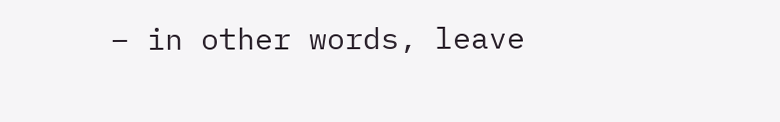– in other words, leave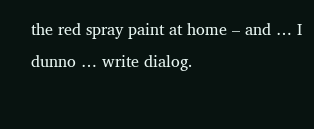the red spray paint at home – and … I dunno … write dialog.